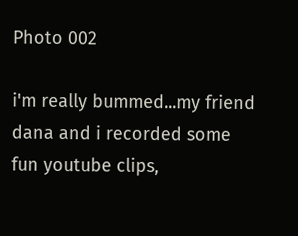Photo 002

i'm really bummed...my friend dana and i recorded some fun youtube clips,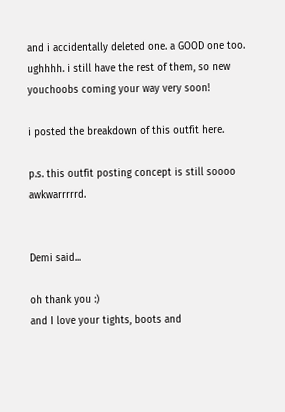and i accidentally deleted one. a GOOD one too. ughhhh. i still have the rest of them, so new youchoobs coming your way very soon!

i posted the breakdown of this outfit here.

p.s. this outfit posting concept is still soooo awkwarrrrrd.


Demi said...

oh thank you :)
and I love your tights, boots and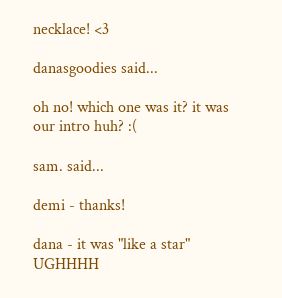necklace! <3

danasgoodies said...

oh no! which one was it? it was our intro huh? :(

sam. said...

demi - thanks!

dana - it was "like a star" UGHHHH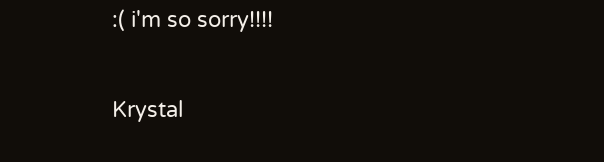:( i'm so sorry!!!!

Krystal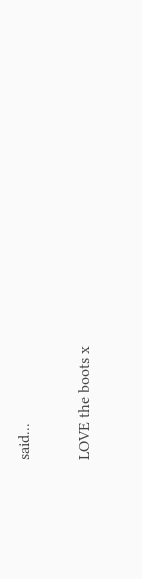said...

LOVE the boots x